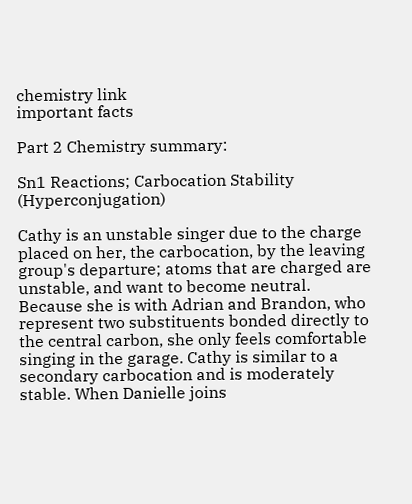chemistry link
important facts

Part 2 Chemistry summary:

Sn1 Reactions; Carbocation Stability (Hyperconjugation)

Cathy is an unstable singer due to the charge placed on her, the carbocation, by the leaving group's departure; atoms that are charged are unstable, and want to become neutral. Because she is with Adrian and Brandon, who represent two substituents bonded directly to the central carbon, she only feels comfortable singing in the garage. Cathy is similar to a secondary carbocation and is moderately stable. When Danielle joins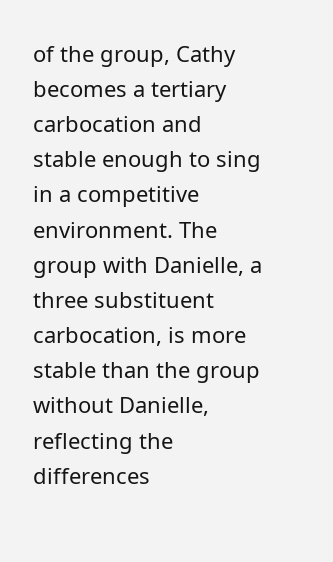of the group, Cathy becomes a tertiary carbocation and stable enough to sing in a competitive environment. The group with Danielle, a three substituent carbocation, is more stable than the group without Danielle, reflecting the differences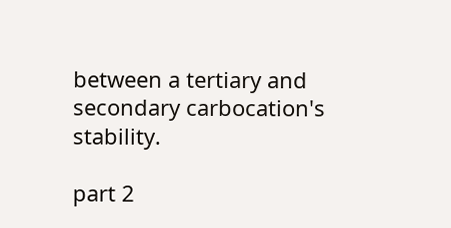between a tertiary and secondary carbocation's stability.

part 2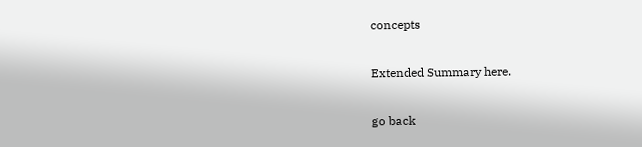concepts

Extended Summary here.

go back